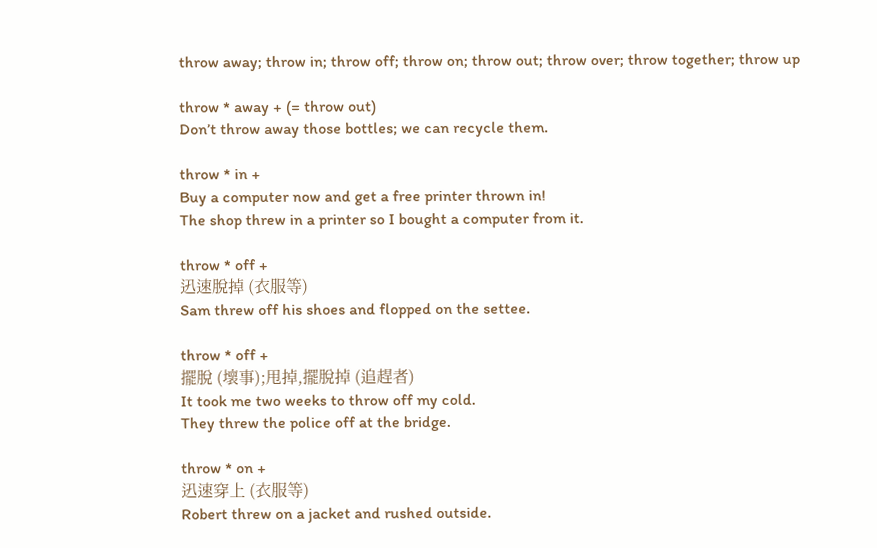throw away; throw in; throw off; throw on; throw out; throw over; throw together; throw up

throw * away + (= throw out)
Don’t throw away those bottles; we can recycle them.

throw * in +
Buy a computer now and get a free printer thrown in!
The shop threw in a printer so I bought a computer from it.

throw * off +
迅速脫掉 (衣服等)
Sam threw off his shoes and flopped on the settee.

throw * off +
擺脫 (壞事);甩掉,擺脫掉 (追趕者)
It took me two weeks to throw off my cold.
They threw the police off at the bridge.

throw * on +
迅速穿上 (衣服等)
Robert threw on a jacket and rushed outside.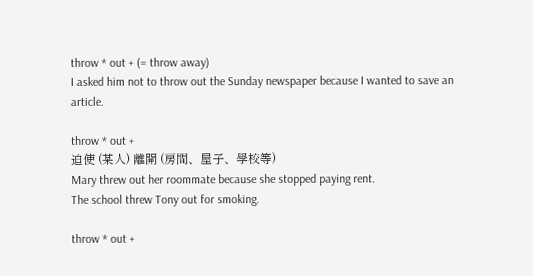throw * out + (= throw away)
I asked him not to throw out the Sunday newspaper because I wanted to save an article.

throw * out +
迫使 (某人) 離開 (房間、屋子、學校等)
Mary threw out her roommate because she stopped paying rent.
The school threw Tony out for smoking.

throw * out +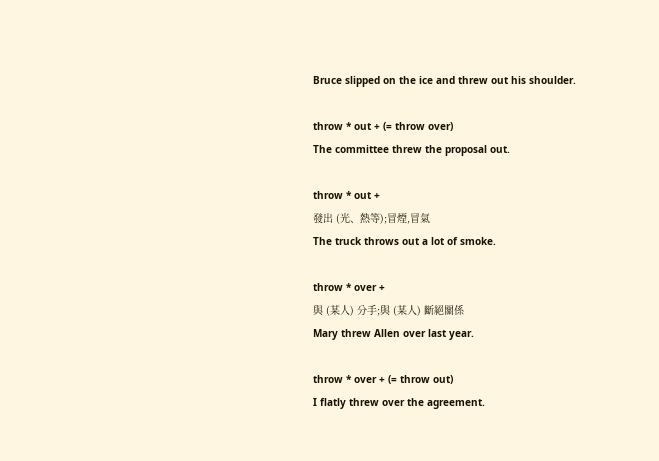Bruce slipped on the ice and threw out his shoulder.

throw * out + (= throw over)
The committee threw the proposal out.

throw * out +
發出 (光、熱等);冒煙,冒氣
The truck throws out a lot of smoke.

throw * over +
與 (某人) 分手;與 (某人) 斷絕關係
Mary threw Allen over last year.

throw * over + (= throw out)
I flatly threw over the agreement.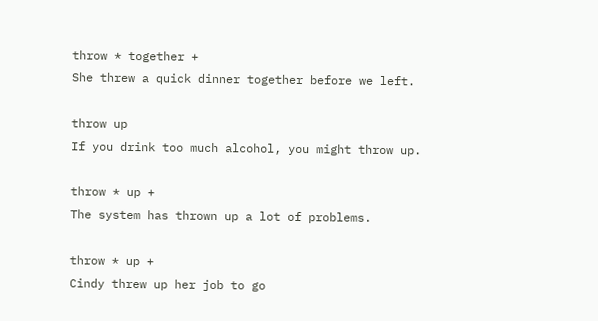throw * together +
She threw a quick dinner together before we left.

throw up
If you drink too much alcohol, you might throw up.

throw * up +
The system has thrown up a lot of problems.

throw * up +
Cindy threw up her job to go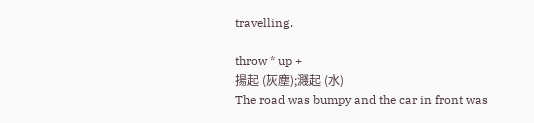travelling.

throw * up +
揚起 (灰塵);濺起 (水)
The road was bumpy and the car in front was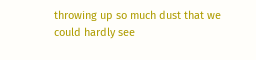throwing up so much dust that we could hardly see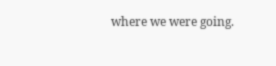where we were going.